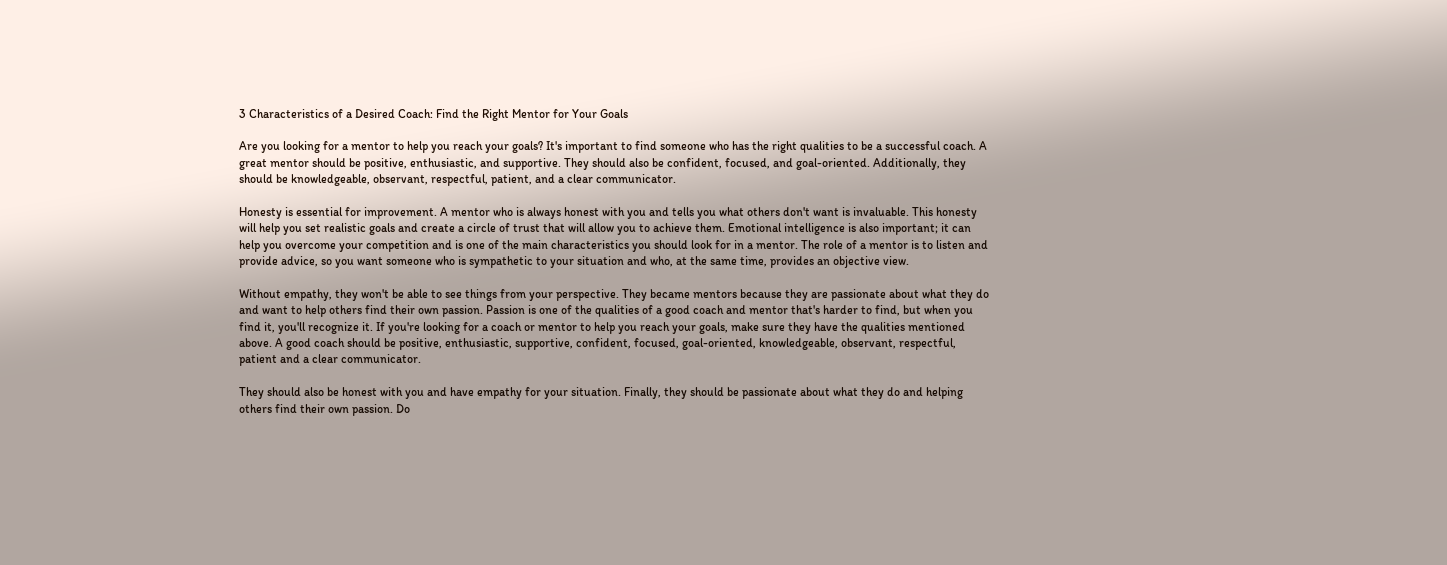3 Characteristics of a Desired Coach: Find the Right Mentor for Your Goals

Are you looking for a mentor to help you reach your goals? It's important to find someone who has the right qualities to be a successful coach. A great mentor should be positive, enthusiastic, and supportive. They should also be confident, focused, and goal-oriented. Additionally, they should be knowledgeable, observant, respectful, patient, and a clear communicator.

Honesty is essential for improvement. A mentor who is always honest with you and tells you what others don't want is invaluable. This honesty will help you set realistic goals and create a circle of trust that will allow you to achieve them. Emotional intelligence is also important; it can help you overcome your competition and is one of the main characteristics you should look for in a mentor. The role of a mentor is to listen and provide advice, so you want someone who is sympathetic to your situation and who, at the same time, provides an objective view.

Without empathy, they won't be able to see things from your perspective. They became mentors because they are passionate about what they do and want to help others find their own passion. Passion is one of the qualities of a good coach and mentor that's harder to find, but when you find it, you'll recognize it. If you're looking for a coach or mentor to help you reach your goals, make sure they have the qualities mentioned above. A good coach should be positive, enthusiastic, supportive, confident, focused, goal-oriented, knowledgeable, observant, respectful, patient and a clear communicator.

They should also be honest with you and have empathy for your situation. Finally, they should be passionate about what they do and helping others find their own passion. Do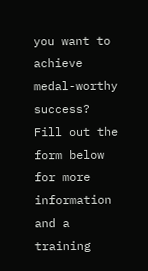you want to achieve medal-worthy success? Fill out the form below for more information and a training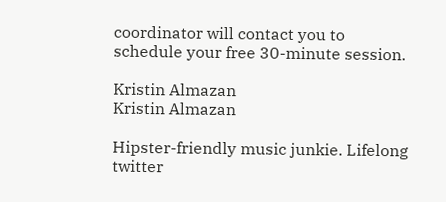coordinator will contact you to schedule your free 30-minute session.

Kristin Almazan
Kristin Almazan

Hipster-friendly music junkie. Lifelong twitter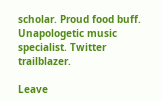scholar. Proud food buff. Unapologetic music specialist. Twitter trailblazer.

Leave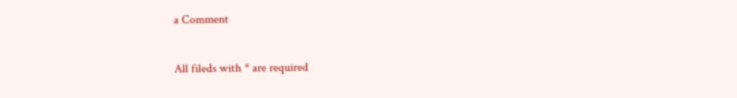a Comment

All fileds with * are required